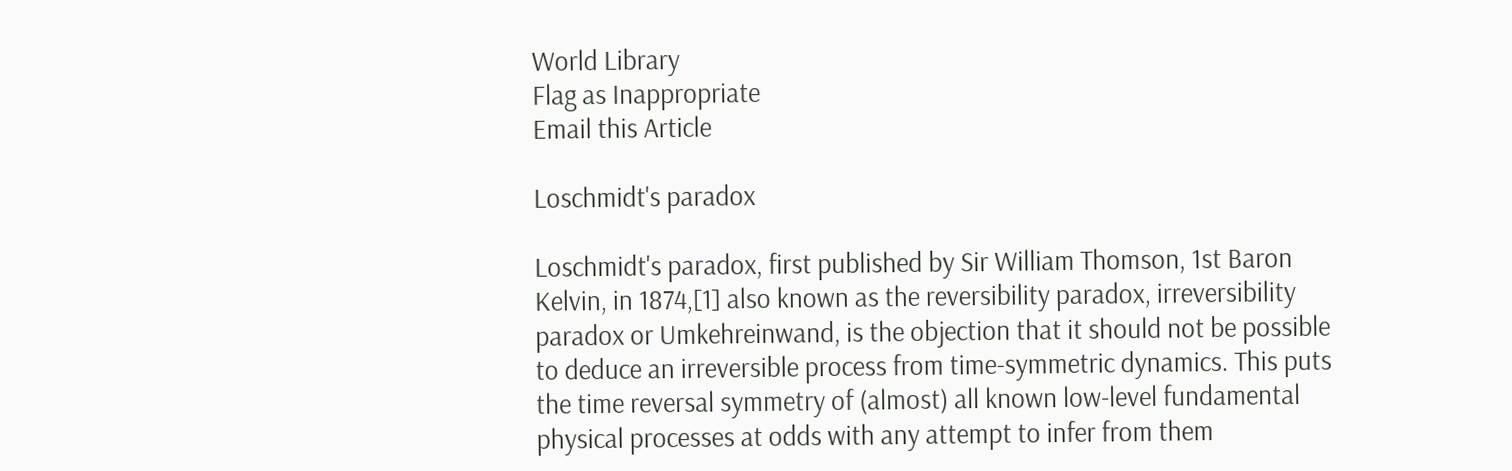World Library
Flag as Inappropriate
Email this Article

Loschmidt's paradox

Loschmidt's paradox, first published by Sir William Thomson, 1st Baron Kelvin, in 1874,[1] also known as the reversibility paradox, irreversibility paradox or Umkehreinwand, is the objection that it should not be possible to deduce an irreversible process from time-symmetric dynamics. This puts the time reversal symmetry of (almost) all known low-level fundamental physical processes at odds with any attempt to infer from them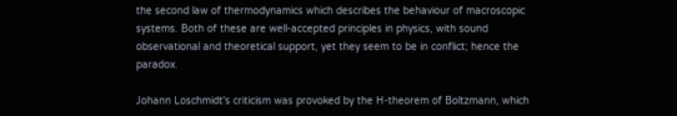the second law of thermodynamics which describes the behaviour of macroscopic systems. Both of these are well-accepted principles in physics, with sound observational and theoretical support, yet they seem to be in conflict; hence the paradox.

Johann Loschmidt's criticism was provoked by the H-theorem of Boltzmann, which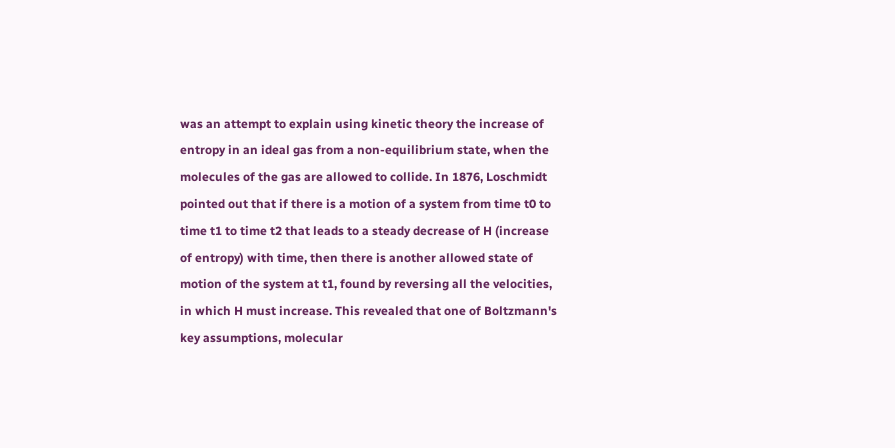was an attempt to explain using kinetic theory the increase of entropy in an ideal gas from a non-equilibrium state, when the molecules of the gas are allowed to collide. In 1876, Loschmidt pointed out that if there is a motion of a system from time t0 to time t1 to time t2 that leads to a steady decrease of H (increase of entropy) with time, then there is another allowed state of motion of the system at t1, found by reversing all the velocities, in which H must increase. This revealed that one of Boltzmann's key assumptions, molecular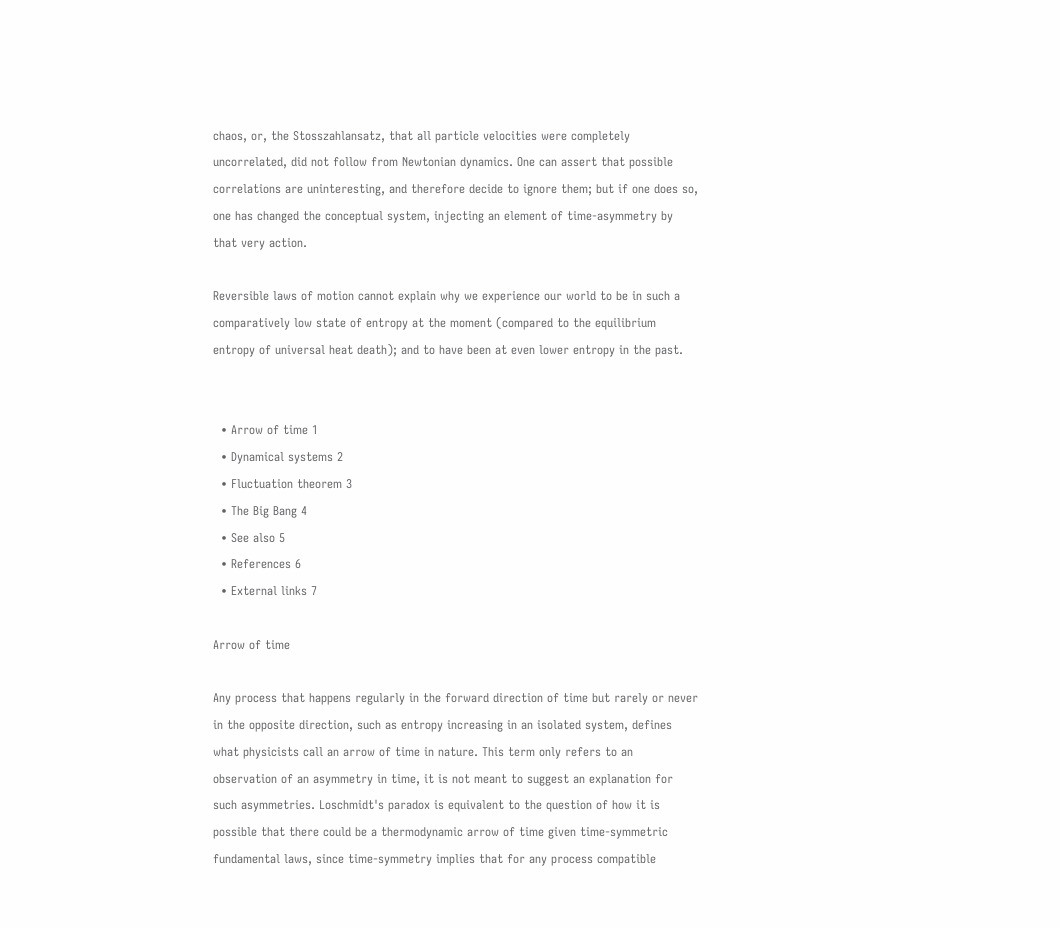chaos, or, the Stosszahlansatz, that all particle velocities were completely uncorrelated, did not follow from Newtonian dynamics. One can assert that possible correlations are uninteresting, and therefore decide to ignore them; but if one does so, one has changed the conceptual system, injecting an element of time-asymmetry by that very action.

Reversible laws of motion cannot explain why we experience our world to be in such a comparatively low state of entropy at the moment (compared to the equilibrium entropy of universal heat death); and to have been at even lower entropy in the past.


  • Arrow of time 1
  • Dynamical systems 2
  • Fluctuation theorem 3
  • The Big Bang 4
  • See also 5
  • References 6
  • External links 7

Arrow of time

Any process that happens regularly in the forward direction of time but rarely or never in the opposite direction, such as entropy increasing in an isolated system, defines what physicists call an arrow of time in nature. This term only refers to an observation of an asymmetry in time, it is not meant to suggest an explanation for such asymmetries. Loschmidt's paradox is equivalent to the question of how it is possible that there could be a thermodynamic arrow of time given time-symmetric fundamental laws, since time-symmetry implies that for any process compatible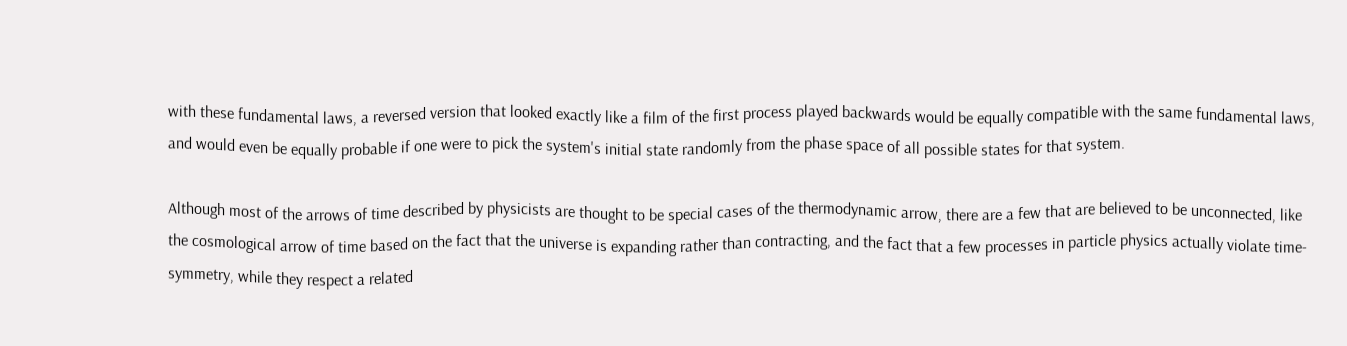with these fundamental laws, a reversed version that looked exactly like a film of the first process played backwards would be equally compatible with the same fundamental laws, and would even be equally probable if one were to pick the system's initial state randomly from the phase space of all possible states for that system.

Although most of the arrows of time described by physicists are thought to be special cases of the thermodynamic arrow, there are a few that are believed to be unconnected, like the cosmological arrow of time based on the fact that the universe is expanding rather than contracting, and the fact that a few processes in particle physics actually violate time-symmetry, while they respect a related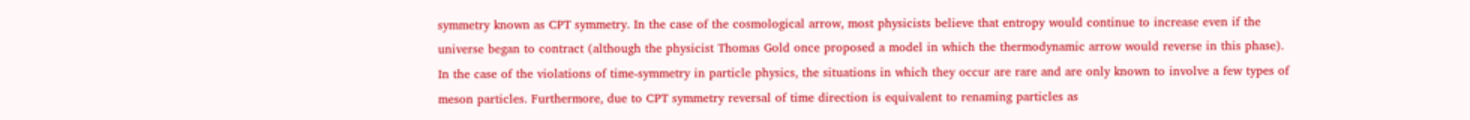symmetry known as CPT symmetry. In the case of the cosmological arrow, most physicists believe that entropy would continue to increase even if the universe began to contract (although the physicist Thomas Gold once proposed a model in which the thermodynamic arrow would reverse in this phase). In the case of the violations of time-symmetry in particle physics, the situations in which they occur are rare and are only known to involve a few types of meson particles. Furthermore, due to CPT symmetry reversal of time direction is equivalent to renaming particles as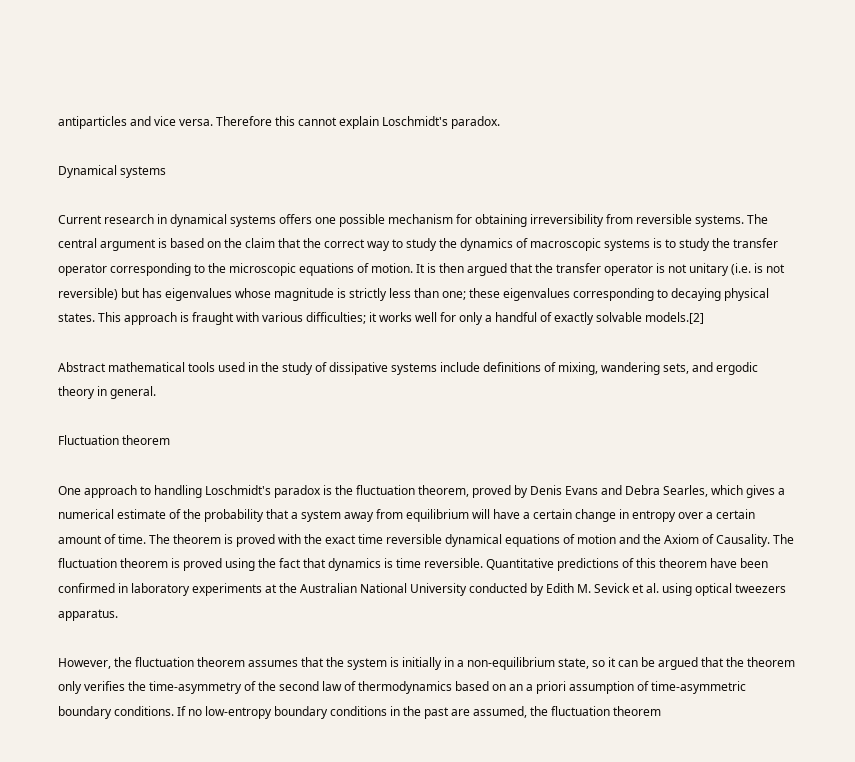antiparticles and vice versa. Therefore this cannot explain Loschmidt's paradox.

Dynamical systems

Current research in dynamical systems offers one possible mechanism for obtaining irreversibility from reversible systems. The central argument is based on the claim that the correct way to study the dynamics of macroscopic systems is to study the transfer operator corresponding to the microscopic equations of motion. It is then argued that the transfer operator is not unitary (i.e. is not reversible) but has eigenvalues whose magnitude is strictly less than one; these eigenvalues corresponding to decaying physical states. This approach is fraught with various difficulties; it works well for only a handful of exactly solvable models.[2]

Abstract mathematical tools used in the study of dissipative systems include definitions of mixing, wandering sets, and ergodic theory in general.

Fluctuation theorem

One approach to handling Loschmidt's paradox is the fluctuation theorem, proved by Denis Evans and Debra Searles, which gives a numerical estimate of the probability that a system away from equilibrium will have a certain change in entropy over a certain amount of time. The theorem is proved with the exact time reversible dynamical equations of motion and the Axiom of Causality. The fluctuation theorem is proved using the fact that dynamics is time reversible. Quantitative predictions of this theorem have been confirmed in laboratory experiments at the Australian National University conducted by Edith M. Sevick et al. using optical tweezers apparatus.

However, the fluctuation theorem assumes that the system is initially in a non-equilibrium state, so it can be argued that the theorem only verifies the time-asymmetry of the second law of thermodynamics based on an a priori assumption of time-asymmetric boundary conditions. If no low-entropy boundary conditions in the past are assumed, the fluctuation theorem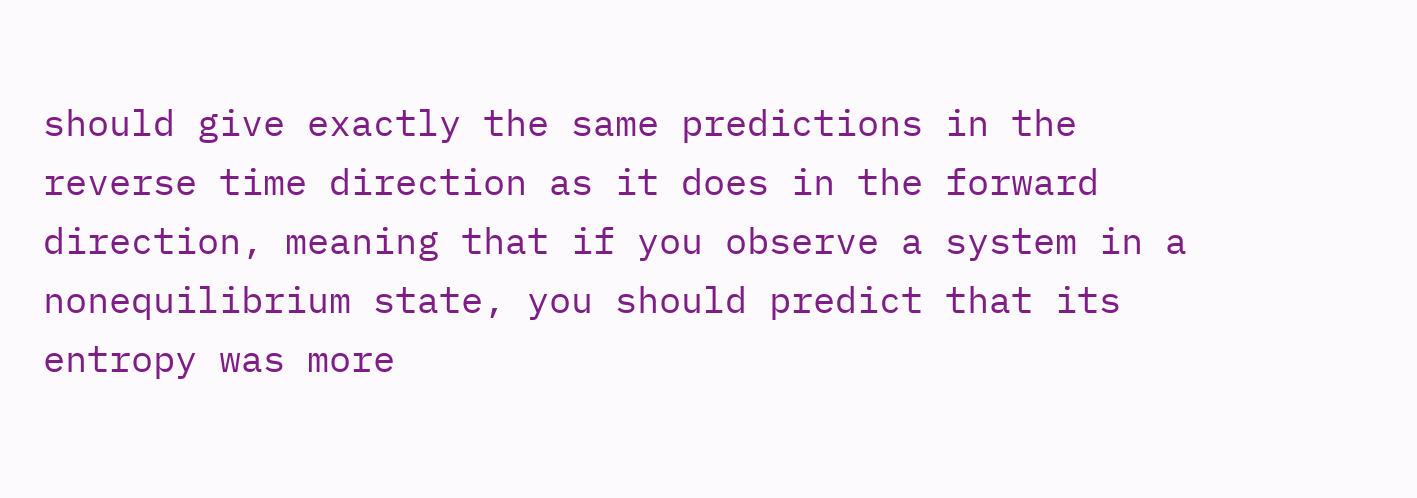should give exactly the same predictions in the reverse time direction as it does in the forward direction, meaning that if you observe a system in a nonequilibrium state, you should predict that its entropy was more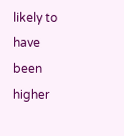likely to have been higher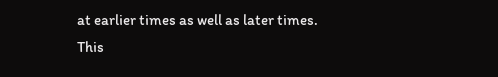at earlier times as well as later times. This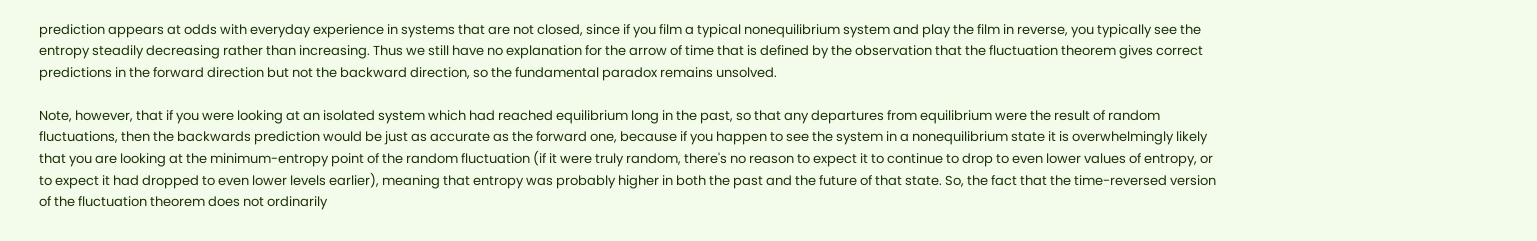prediction appears at odds with everyday experience in systems that are not closed, since if you film a typical nonequilibrium system and play the film in reverse, you typically see the entropy steadily decreasing rather than increasing. Thus we still have no explanation for the arrow of time that is defined by the observation that the fluctuation theorem gives correct predictions in the forward direction but not the backward direction, so the fundamental paradox remains unsolved.

Note, however, that if you were looking at an isolated system which had reached equilibrium long in the past, so that any departures from equilibrium were the result of random fluctuations, then the backwards prediction would be just as accurate as the forward one, because if you happen to see the system in a nonequilibrium state it is overwhelmingly likely that you are looking at the minimum-entropy point of the random fluctuation (if it were truly random, there's no reason to expect it to continue to drop to even lower values of entropy, or to expect it had dropped to even lower levels earlier), meaning that entropy was probably higher in both the past and the future of that state. So, the fact that the time-reversed version of the fluctuation theorem does not ordinarily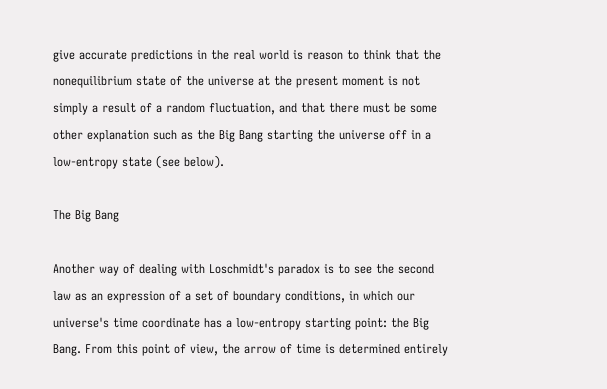give accurate predictions in the real world is reason to think that the nonequilibrium state of the universe at the present moment is not simply a result of a random fluctuation, and that there must be some other explanation such as the Big Bang starting the universe off in a low-entropy state (see below).

The Big Bang

Another way of dealing with Loschmidt's paradox is to see the second law as an expression of a set of boundary conditions, in which our universe's time coordinate has a low-entropy starting point: the Big Bang. From this point of view, the arrow of time is determined entirely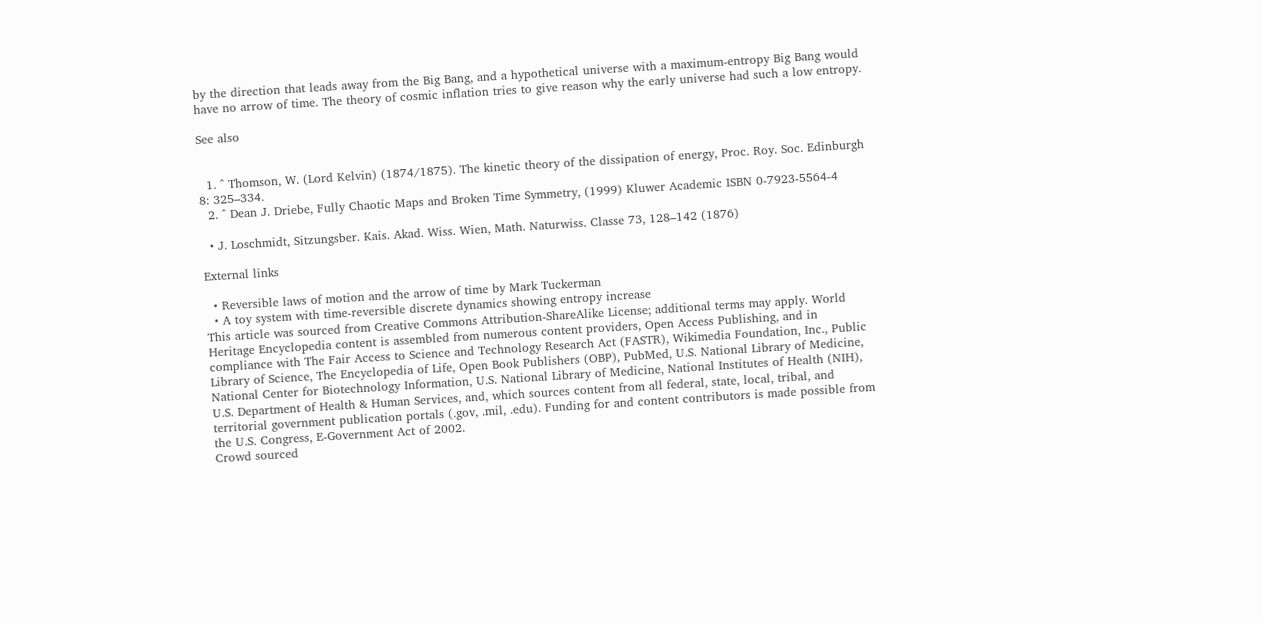by the direction that leads away from the Big Bang, and a hypothetical universe with a maximum-entropy Big Bang would have no arrow of time. The theory of cosmic inflation tries to give reason why the early universe had such a low entropy.

See also


  1. ^ Thomson, W. (Lord Kelvin) (1874/1875). The kinetic theory of the dissipation of energy, Proc. Roy. Soc. Edinburgh 8: 325–334.
  2. ^ Dean J. Driebe, Fully Chaotic Maps and Broken Time Symmetry, (1999) Kluwer Academic ISBN 0-7923-5564-4

  • J. Loschmidt, Sitzungsber. Kais. Akad. Wiss. Wien, Math. Naturwiss. Classe 73, 128–142 (1876)

External links

  • Reversible laws of motion and the arrow of time by Mark Tuckerman
  • A toy system with time-reversible discrete dynamics showing entropy increase
This article was sourced from Creative Commons Attribution-ShareAlike License; additional terms may apply. World Heritage Encyclopedia content is assembled from numerous content providers, Open Access Publishing, and in compliance with The Fair Access to Science and Technology Research Act (FASTR), Wikimedia Foundation, Inc., Public Library of Science, The Encyclopedia of Life, Open Book Publishers (OBP), PubMed, U.S. National Library of Medicine, National Center for Biotechnology Information, U.S. National Library of Medicine, National Institutes of Health (NIH), U.S. Department of Health & Human Services, and, which sources content from all federal, state, local, tribal, and territorial government publication portals (.gov, .mil, .edu). Funding for and content contributors is made possible from the U.S. Congress, E-Government Act of 2002.
Crowd sourced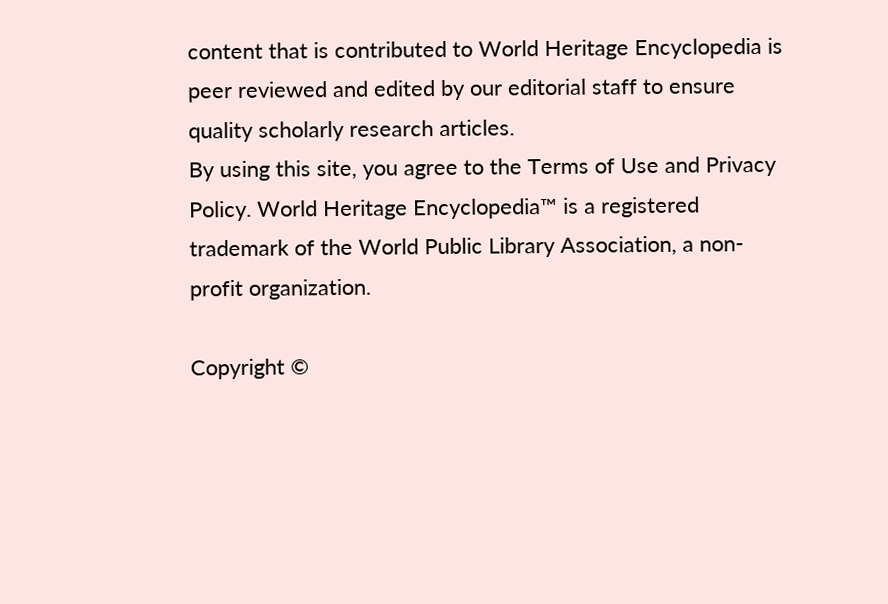content that is contributed to World Heritage Encyclopedia is peer reviewed and edited by our editorial staff to ensure quality scholarly research articles.
By using this site, you agree to the Terms of Use and Privacy Policy. World Heritage Encyclopedia™ is a registered trademark of the World Public Library Association, a non-profit organization.

Copyright ©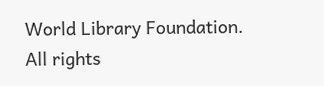World Library Foundation. All rights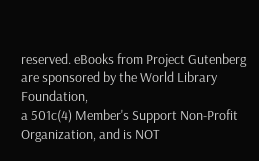reserved. eBooks from Project Gutenberg are sponsored by the World Library Foundation,
a 501c(4) Member's Support Non-Profit Organization, and is NOT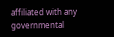affiliated with any governmental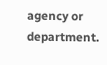agency or department.